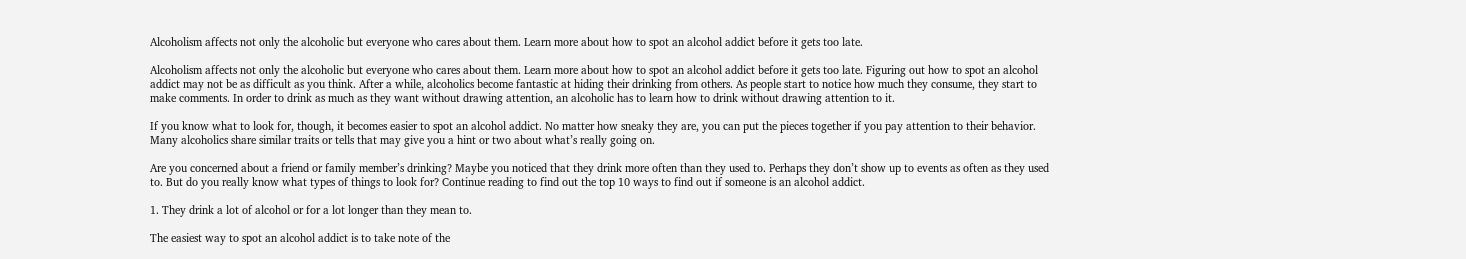Alcoholism affects not only the alcoholic but everyone who cares about them. Learn more about how to spot an alcohol addict before it gets too late.

Alcoholism affects not only the alcoholic but everyone who cares about them. Learn more about how to spot an alcohol addict before it gets too late. Figuring out how to spot an alcohol addict may not be as difficult as you think. After a while, alcoholics become fantastic at hiding their drinking from others. As people start to notice how much they consume, they start to make comments. In order to drink as much as they want without drawing attention, an alcoholic has to learn how to drink without drawing attention to it.

If you know what to look for, though, it becomes easier to spot an alcohol addict. No matter how sneaky they are, you can put the pieces together if you pay attention to their behavior. Many alcoholics share similar traits or tells that may give you a hint or two about what’s really going on.

Are you concerned about a friend or family member’s drinking? Maybe you noticed that they drink more often than they used to. Perhaps they don’t show up to events as often as they used to. But do you really know what types of things to look for? Continue reading to find out the top 10 ways to find out if someone is an alcohol addict.

1. They drink a lot of alcohol or for a lot longer than they mean to.

The easiest way to spot an alcohol addict is to take note of the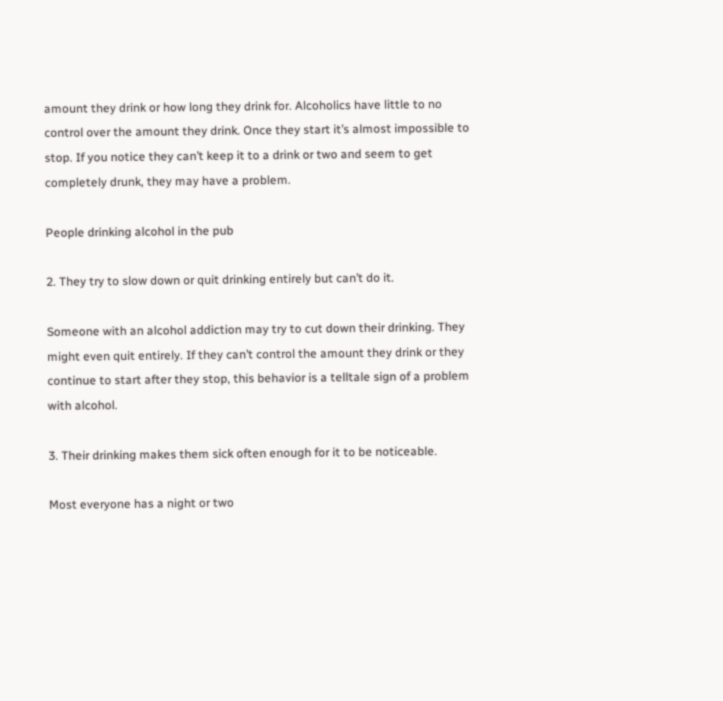amount they drink or how long they drink for. Alcoholics have little to no control over the amount they drink. Once they start it’s almost impossible to stop. If you notice they can’t keep it to a drink or two and seem to get completely drunk, they may have a problem.

People drinking alcohol in the pub

2. They try to slow down or quit drinking entirely but can’t do it.

Someone with an alcohol addiction may try to cut down their drinking. They might even quit entirely. If they can’t control the amount they drink or they continue to start after they stop, this behavior is a telltale sign of a problem with alcohol.

3. Their drinking makes them sick often enough for it to be noticeable.

Most everyone has a night or two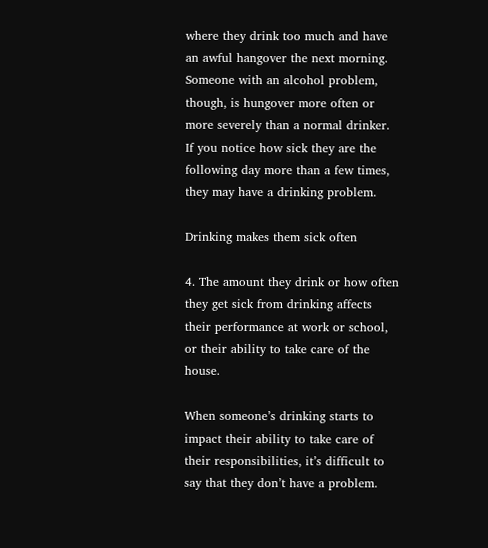where they drink too much and have an awful hangover the next morning. Someone with an alcohol problem, though, is hungover more often or more severely than a normal drinker. If you notice how sick they are the following day more than a few times, they may have a drinking problem.

Drinking makes them sick often

4. The amount they drink or how often they get sick from drinking affects their performance at work or school, or their ability to take care of the house.

When someone’s drinking starts to impact their ability to take care of their responsibilities, it’s difficult to say that they don’t have a problem.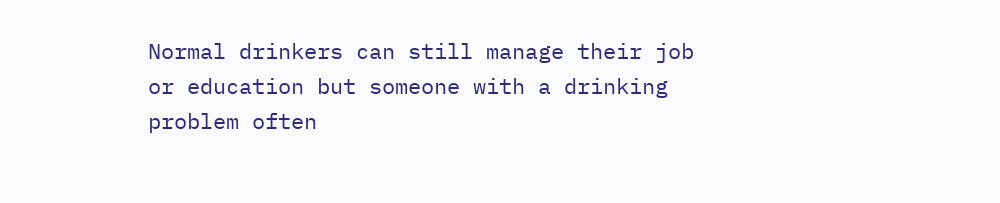Normal drinkers can still manage their job or education but someone with a drinking problem often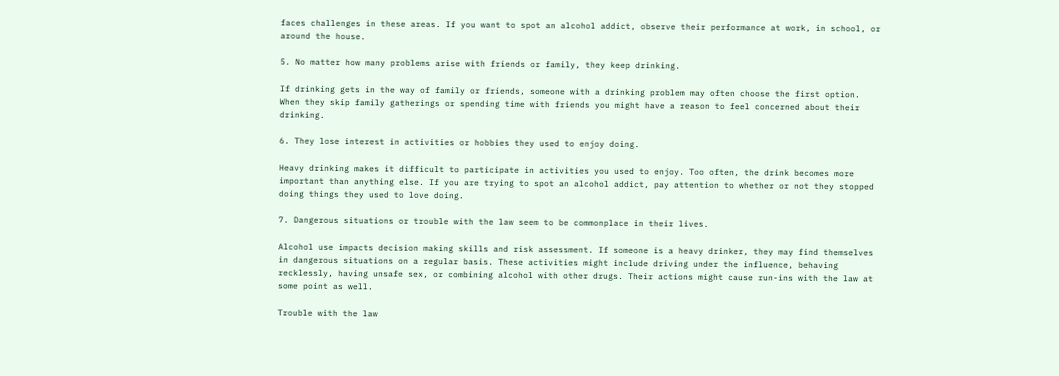faces challenges in these areas. If you want to spot an alcohol addict, observe their performance at work, in school, or around the house.

5. No matter how many problems arise with friends or family, they keep drinking.

If drinking gets in the way of family or friends, someone with a drinking problem may often choose the first option. When they skip family gatherings or spending time with friends you might have a reason to feel concerned about their drinking.

6. They lose interest in activities or hobbies they used to enjoy doing.

Heavy drinking makes it difficult to participate in activities you used to enjoy. Too often, the drink becomes more important than anything else. If you are trying to spot an alcohol addict, pay attention to whether or not they stopped doing things they used to love doing.

7. Dangerous situations or trouble with the law seem to be commonplace in their lives.

Alcohol use impacts decision making skills and risk assessment. If someone is a heavy drinker, they may find themselves in dangerous situations on a regular basis. These activities might include driving under the influence, behaving recklessly, having unsafe sex, or combining alcohol with other drugs. Their actions might cause run-ins with the law at some point as well.

Trouble with the law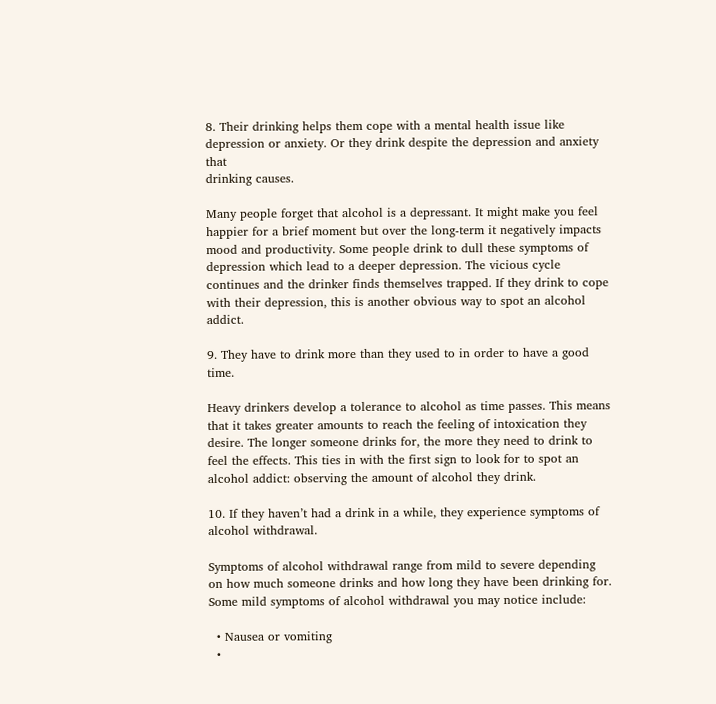8. Their drinking helps them cope with a mental health issue like depression or anxiety. Or they drink despite the depression and anxiety that
drinking causes.

Many people forget that alcohol is a depressant. It might make you feel happier for a brief moment but over the long-term it negatively impacts mood and productivity. Some people drink to dull these symptoms of depression which lead to a deeper depression. The vicious cycle continues and the drinker finds themselves trapped. If they drink to cope with their depression, this is another obvious way to spot an alcohol addict.

9. They have to drink more than they used to in order to have a good time.

Heavy drinkers develop a tolerance to alcohol as time passes. This means that it takes greater amounts to reach the feeling of intoxication they desire. The longer someone drinks for, the more they need to drink to feel the effects. This ties in with the first sign to look for to spot an alcohol addict: observing the amount of alcohol they drink.

10. If they haven’t had a drink in a while, they experience symptoms of alcohol withdrawal.

Symptoms of alcohol withdrawal range from mild to severe depending on how much someone drinks and how long they have been drinking for. Some mild symptoms of alcohol withdrawal you may notice include:

  • Nausea or vomiting
  •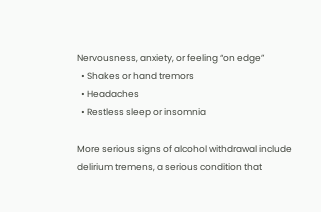Nervousness, anxiety, or feeling “on edge”
  • Shakes or hand tremors
  • Headaches
  • Restless sleep or insomnia

More serious signs of alcohol withdrawal include delirium tremens, a serious condition that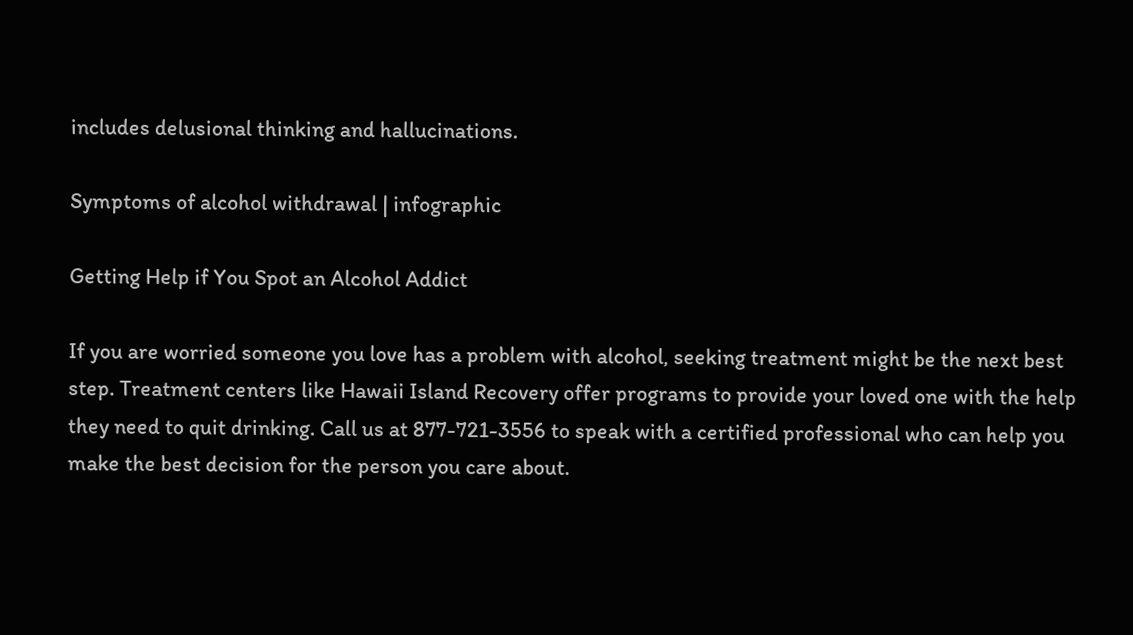includes delusional thinking and hallucinations.

Symptoms of alcohol withdrawal | infographic

Getting Help if You Spot an Alcohol Addict

If you are worried someone you love has a problem with alcohol, seeking treatment might be the next best step. Treatment centers like Hawaii Island Recovery offer programs to provide your loved one with the help they need to quit drinking. Call us at 877-721-3556 to speak with a certified professional who can help you make the best decision for the person you care about.